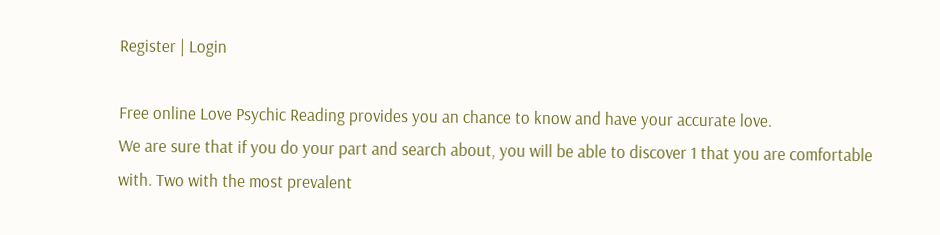Register | Login

Free online Love Psychic Reading provides you an chance to know and have your accurate love.
We are sure that if you do your part and search about, you will be able to discover 1 that you are comfortable with. Two with the most prevalent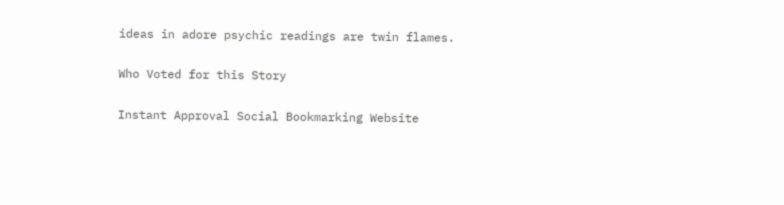ideas in adore psychic readings are twin flames.

Who Voted for this Story

Instant Approval Social Bookmarking Website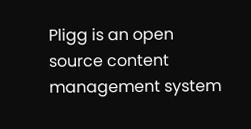Pligg is an open source content management system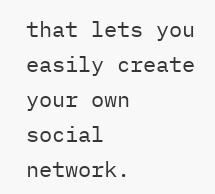that lets you easily create your own social network.